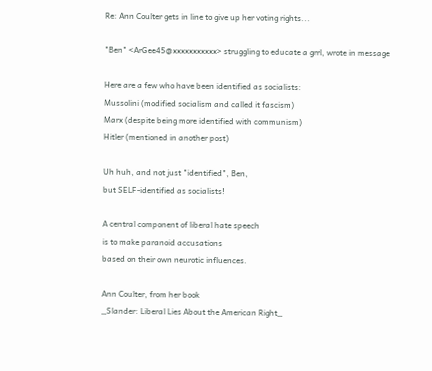Re: Ann Coulter gets in line to give up her voting rights...

"Ben" <ArGee45@xxxxxxxxxxx> struggling to educate a grrl, wrote in message

Here are a few who have been identified as socialists:
Mussolini (modified socialism and called it fascism)
Marx (despite being more identified with communism)
Hitler (mentioned in another post)

Uh huh, and not just "identified", Ben,
but SELF-identified as socialists!

A central component of liberal hate speech
is to make paranoid accusations
based on their own neurotic influences.

Ann Coulter, from her book
_Slander: Liberal Lies About the American Right_